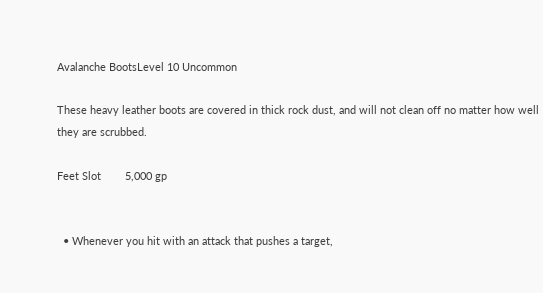Avalanche BootsLevel 10 Uncommon

These heavy leather boots are covered in thick rock dust, and will not clean off no matter how well they are scrubbed.

Feet Slot        5,000 gp


  • Whenever you hit with an attack that pushes a target,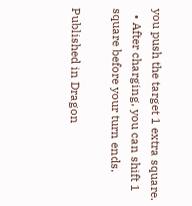you push the target 1 extra square.
  • After charging, you can shift 1 square before your turn ends.

Published in Dragon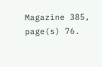Magazine 385, page(s) 76.